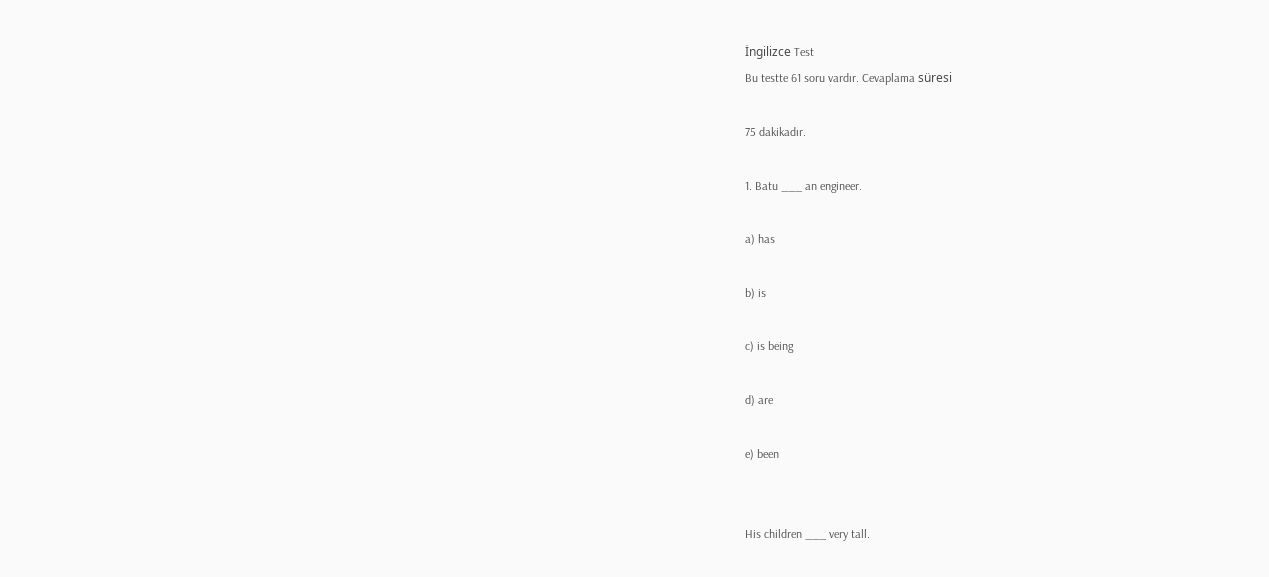İngilizce Test
Bu testte 61 soru vardır. Cevaplama süresi

75 dakikadır.

1. Batu ___ an engineer.

a) has

b) is

c) is being

d) are

e) been


His children ___ very tall.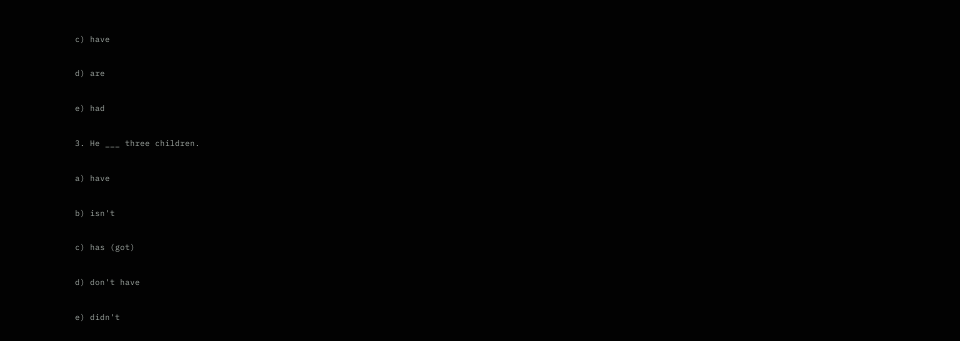c) have

d) are

e) had

3. He ___ three children.

a) have

b) isn't

c) has (got)

d) don't have

e) didn't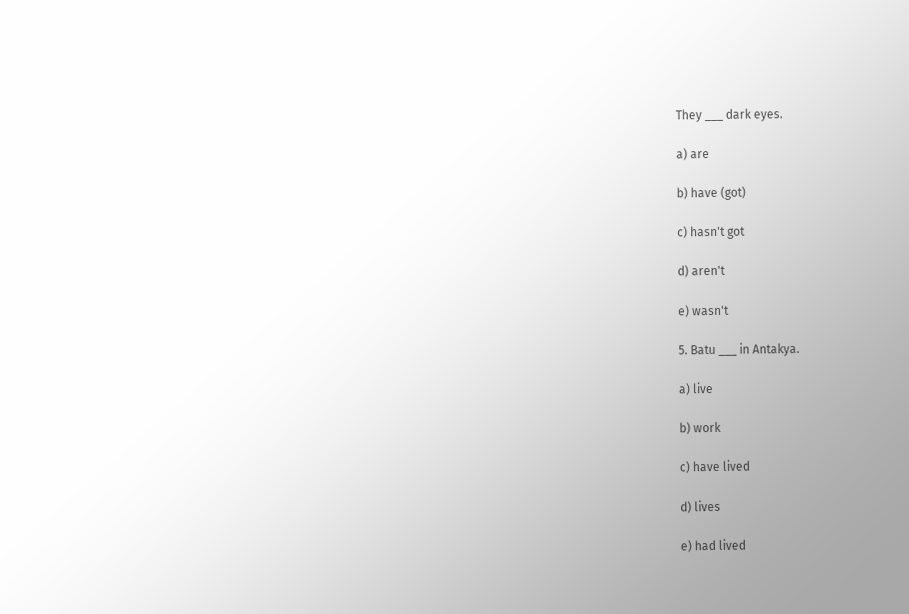They ___ dark eyes.

a) are

b) have (got)

c) hasn't got

d) aren't

e) wasn't

5. Batu ___ in Antakya.

a) live

b) work

c) have lived

d) lives

e) had lived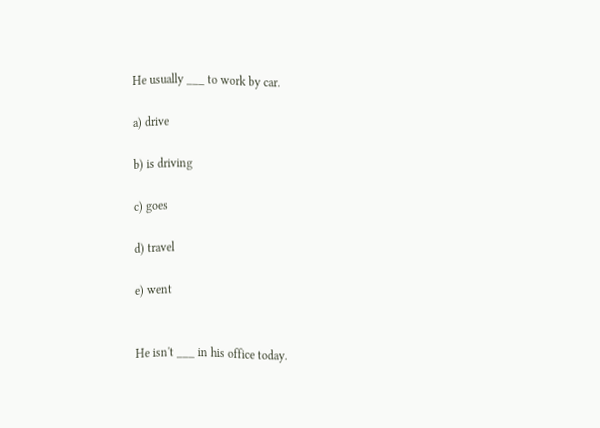He usually ___ to work by car.

a) drive

b) is driving

c) goes

d) travel

e) went


He isn't ___ in his office today.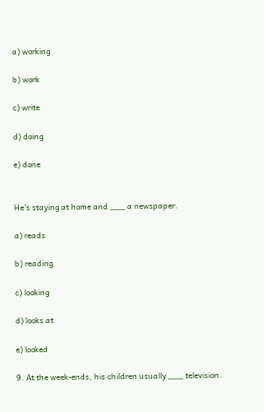a) working

b) work

c) write

d) doing

e) done


He's staying at home and ___ a newspaper.

a) reads

b) reading

c) looking

d) looks at

e) looked

9. At the week-ends, his children usually ___ television.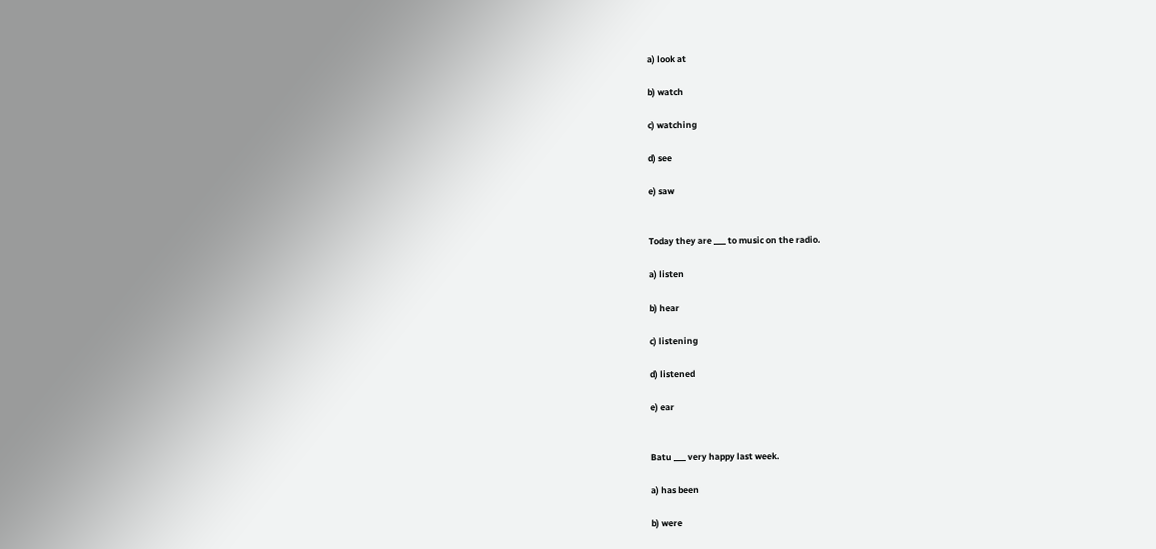a) look at

b) watch

c) watching

d) see

e) saw


Today they are ___ to music on the radio.

a) listen

b) hear

c) listening

d) listened

e) ear


Batu ___ very happy last week.

a) has been

b) were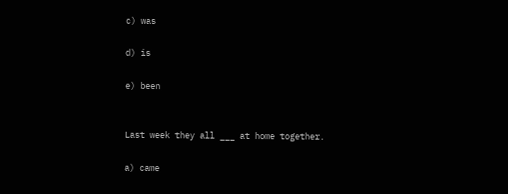c) was

d) is

e) been


Last week they all ___ at home together.

a) came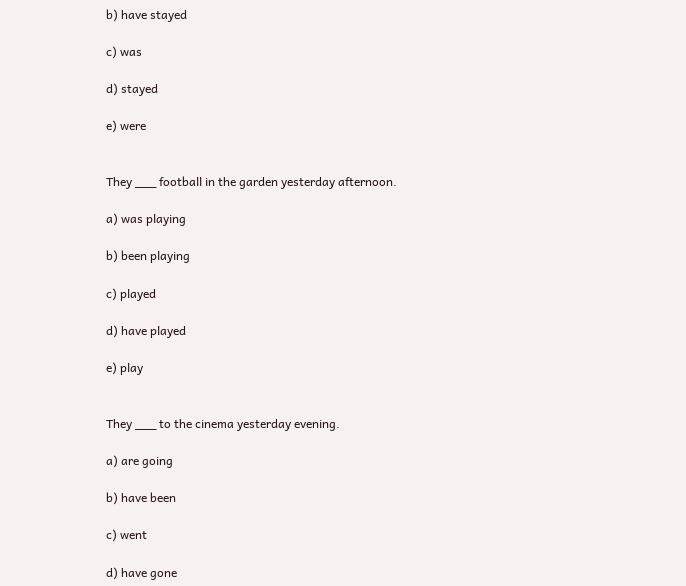b) have stayed

c) was

d) stayed

e) were


They ___ football in the garden yesterday afternoon.

a) was playing

b) been playing

c) played

d) have played

e) play


They ___ to the cinema yesterday evening.

a) are going

b) have been

c) went

d) have gone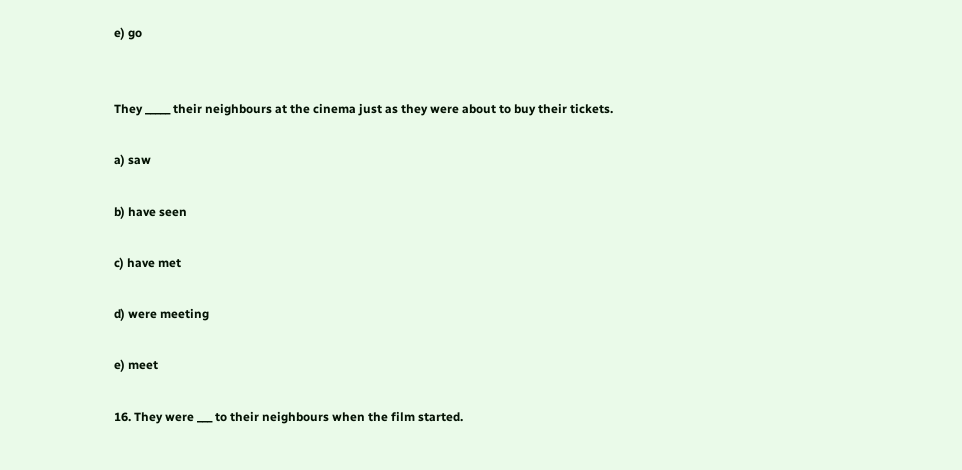e) go


They _____ their neighbours at the cinema just as they were about to buy their tickets.

a) saw

b) have seen

c) have met

d) were meeting

e) meet

16. They were ___ to their neighbours when the film started.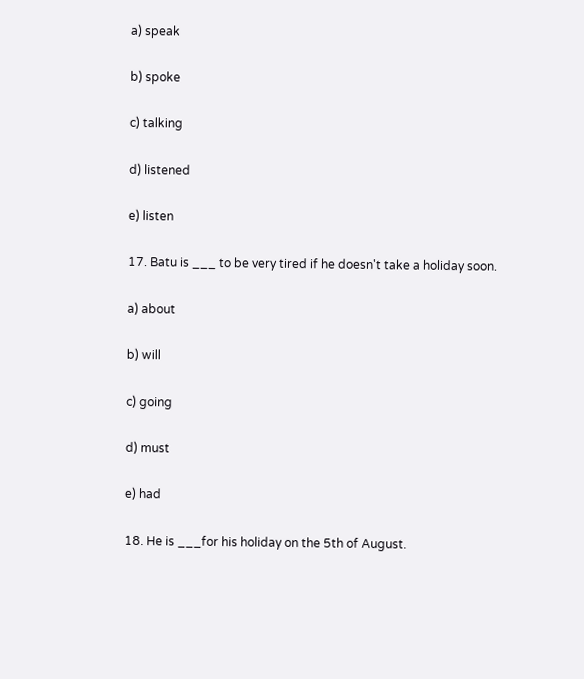a) speak

b) spoke

c) talking

d) listened

e) listen

17. Batu is ___ to be very tired if he doesn't take a holiday soon.

a) about

b) will

c) going

d) must

e) had

18. He is ___for his holiday on the 5th of August.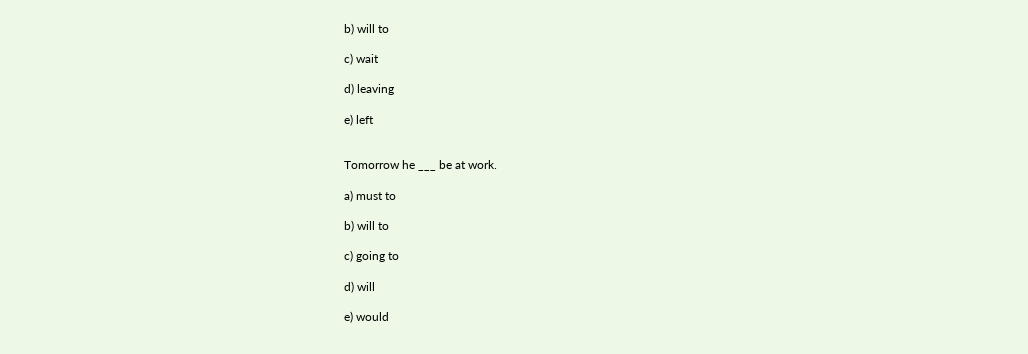b) will to

c) wait

d) leaving

e) left


Tomorrow he ___ be at work.

a) must to

b) will to

c) going to

d) will

e) would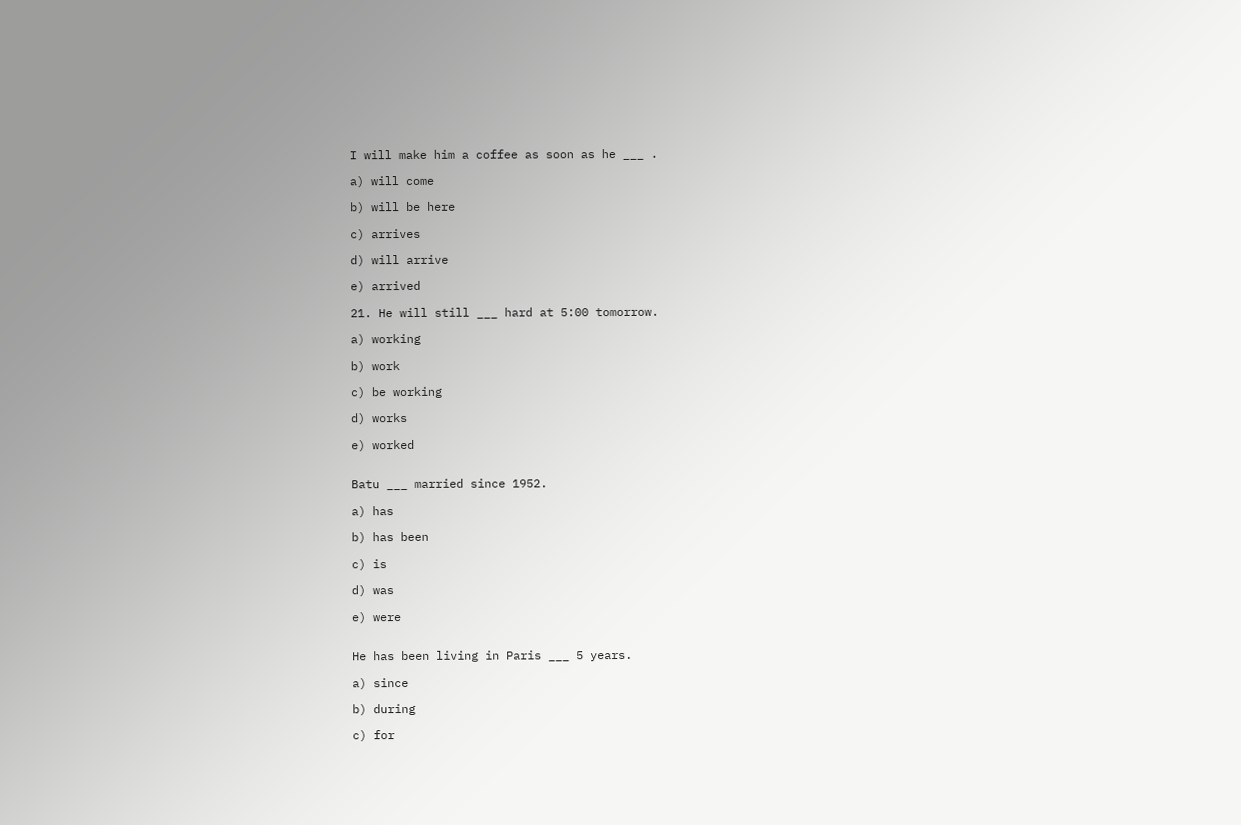I will make him a coffee as soon as he ___ .

a) will come

b) will be here

c) arrives

d) will arrive

e) arrived

21. He will still ___ hard at 5:00 tomorrow.

a) working

b) work

c) be working

d) works

e) worked


Batu ___ married since 1952.

a) has

b) has been

c) is

d) was

e) were


He has been living in Paris ___ 5 years.

a) since

b) during

c) for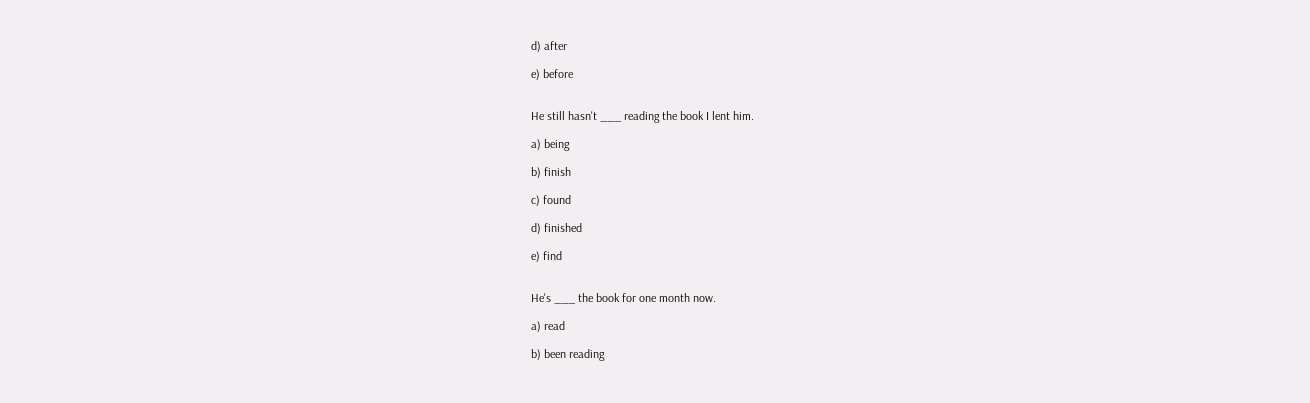d) after

e) before


He still hasn't ___ reading the book I lent him.

a) being

b) finish

c) found

d) finished

e) find


He's ___ the book for one month now.

a) read

b) been reading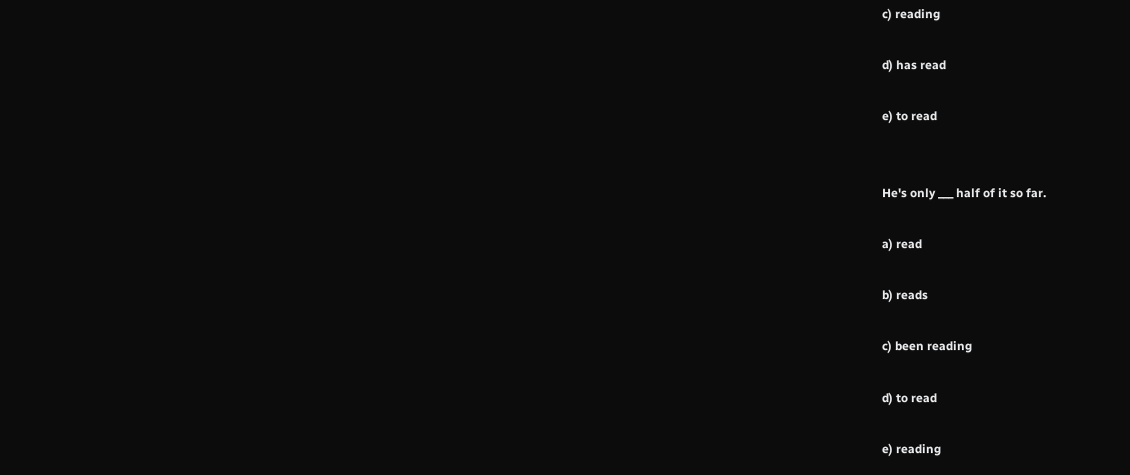c) reading

d) has read

e) to read


He's only ___ half of it so far.

a) read

b) reads

c) been reading

d) to read

e) reading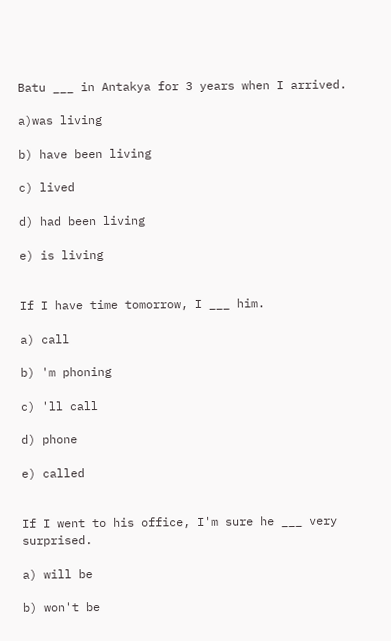Batu ___ in Antakya for 3 years when I arrived.

a)was living

b) have been living

c) lived

d) had been living

e) is living


If I have time tomorrow, I ___ him.

a) call

b) 'm phoning

c) 'll call

d) phone

e) called


If I went to his office, I'm sure he ___ very surprised.

a) will be

b) won't be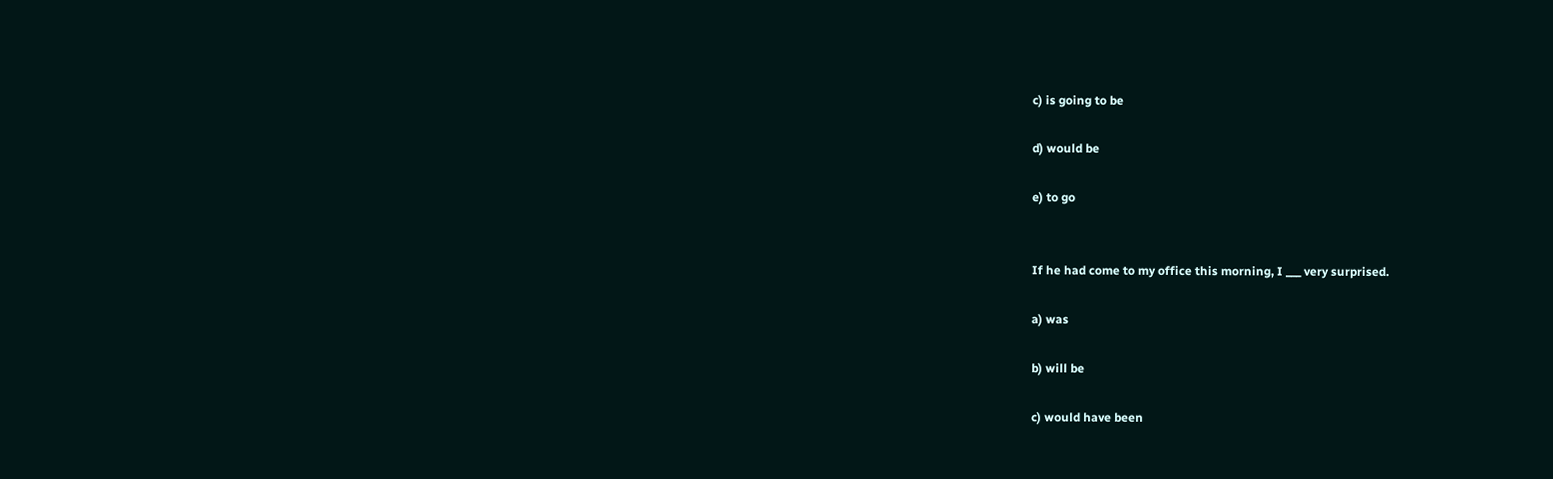c) is going to be

d) would be

e) to go


If he had come to my office this morning, I ___ very surprised.

a) was

b) will be

c) would have been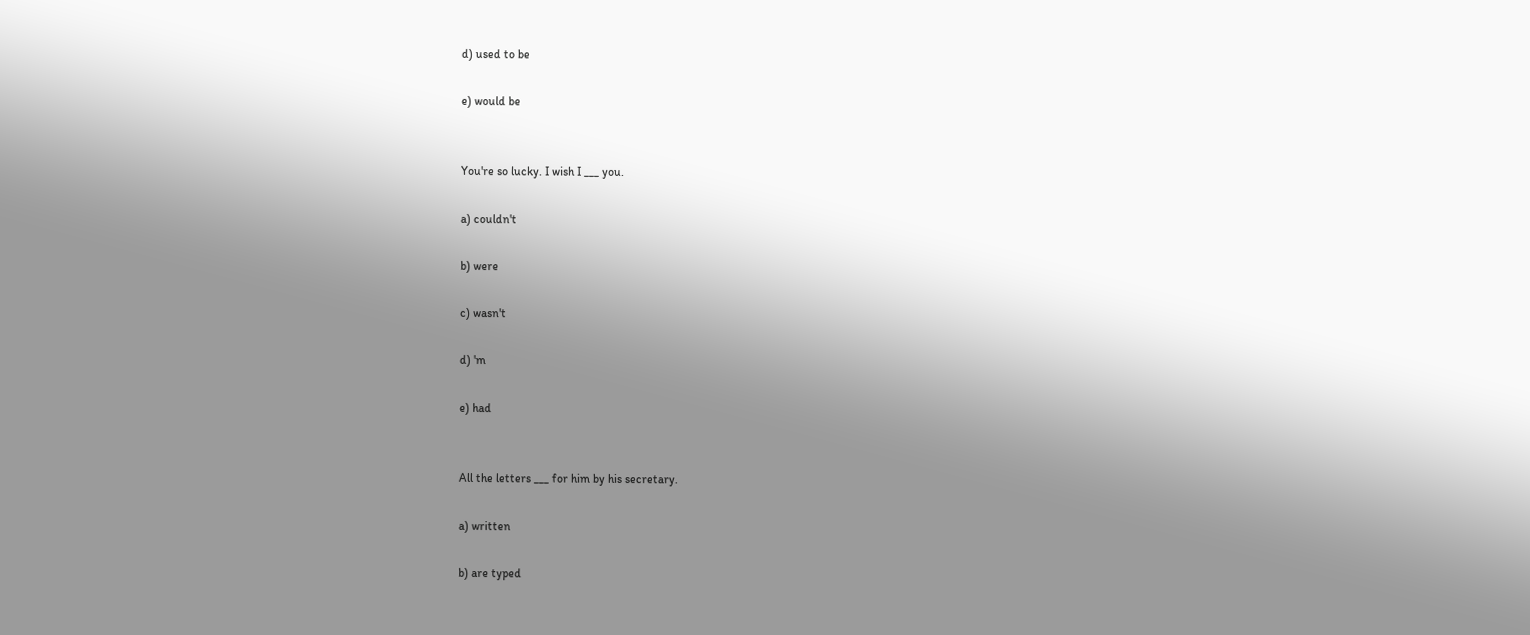d) used to be

e) would be


You're so lucky. I wish I ___ you.

a) couldn't

b) were

c) wasn't

d) 'm

e) had


All the letters ___ for him by his secretary.

a) written

b) are typed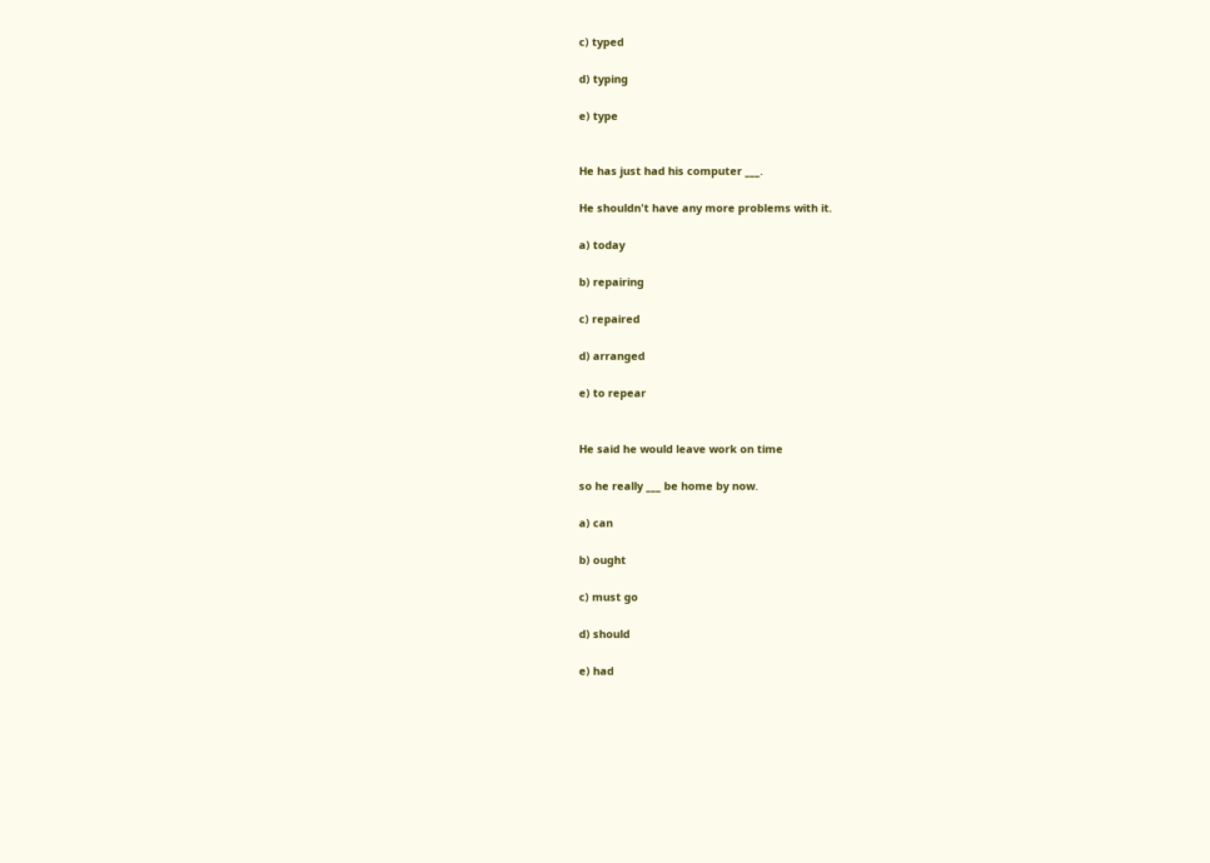c) typed

d) typing

e) type


He has just had his computer ___.

He shouldn't have any more problems with it.

a) today

b) repairing

c) repaired

d) arranged

e) to repear


He said he would leave work on time

so he really ___ be home by now.

a) can

b) ought

c) must go

d) should

e) had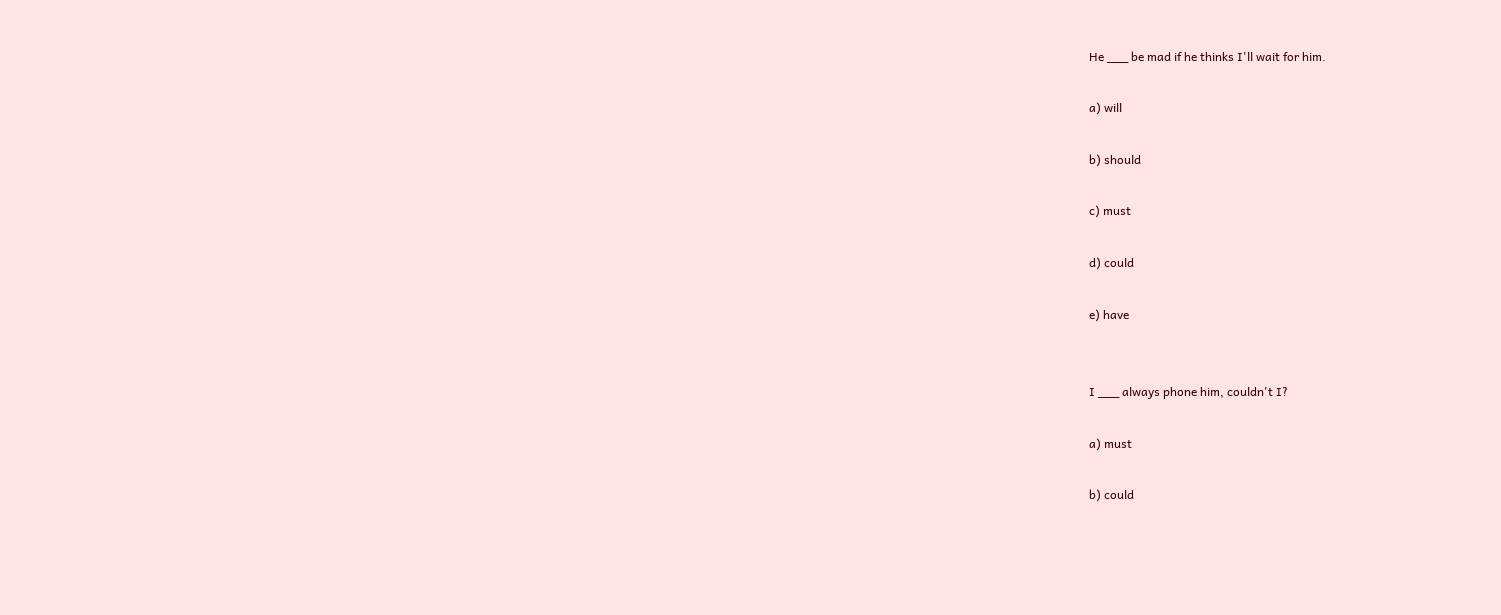He ___ be mad if he thinks I'll wait for him.

a) will

b) should

c) must

d) could

e) have


I ___ always phone him, couldn't I?

a) must

b) could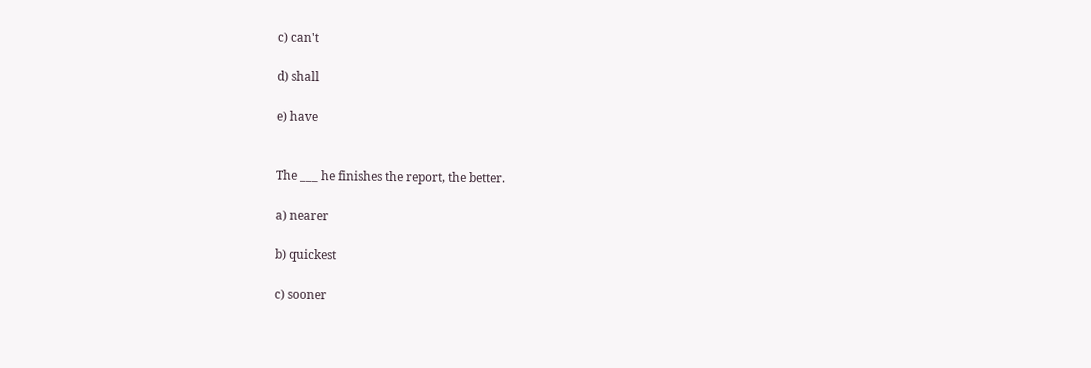c) can't

d) shall

e) have


The ___ he finishes the report, the better.

a) nearer

b) quickest

c) sooner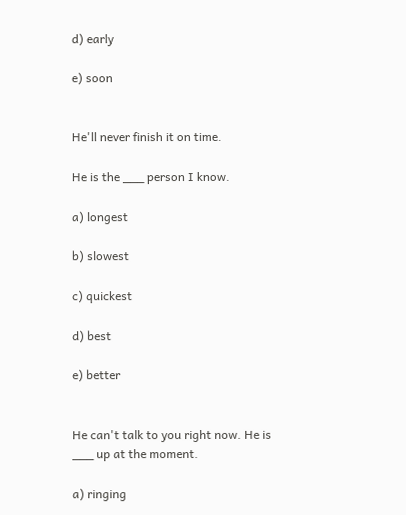d) early

e) soon


He'll never finish it on time.

He is the ___ person I know.

a) longest

b) slowest

c) quickest

d) best

e) better


He can't talk to you right now. He is ___ up at the moment.

a) ringing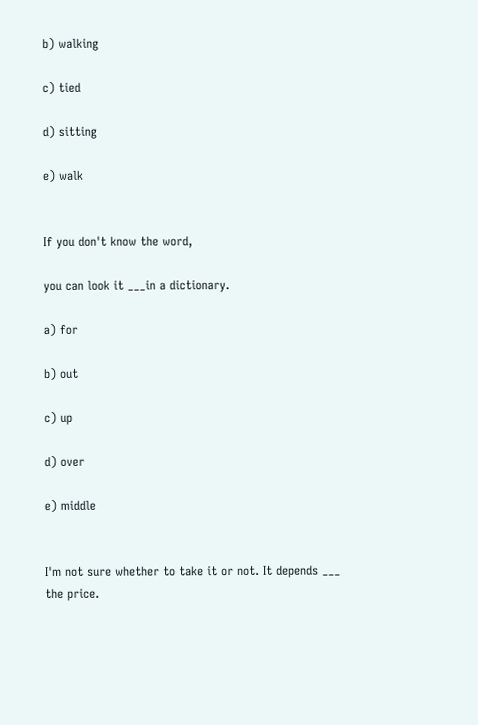b) walking

c) tied

d) sitting

e) walk


If you don't know the word,

you can look it ___in a dictionary.

a) for

b) out

c) up

d) over

e) middle


I'm not sure whether to take it or not. It depends ___ the price.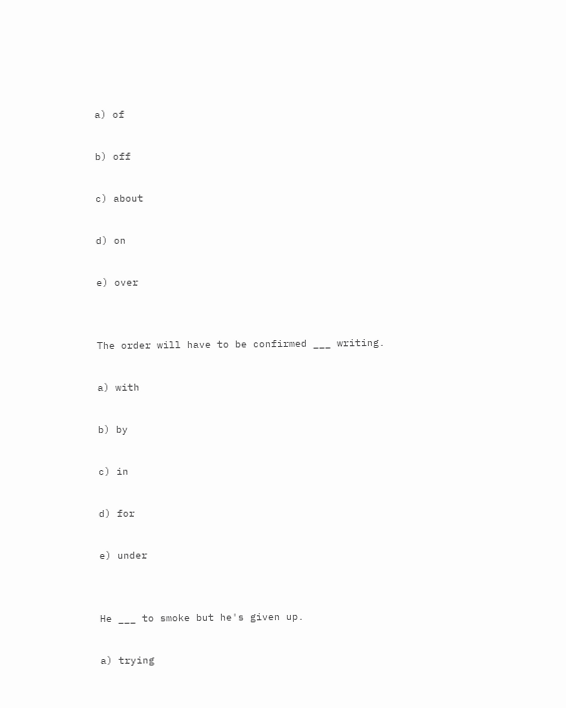a) of

b) off

c) about

d) on

e) over


The order will have to be confirmed ___ writing.

a) with

b) by

c) in

d) for

e) under


He ___ to smoke but he's given up.

a) trying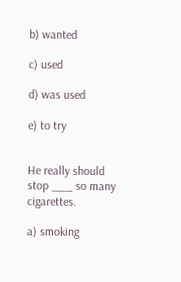b) wanted

c) used

d) was used

e) to try


He really should stop ___ so many cigarettes.

a) smoking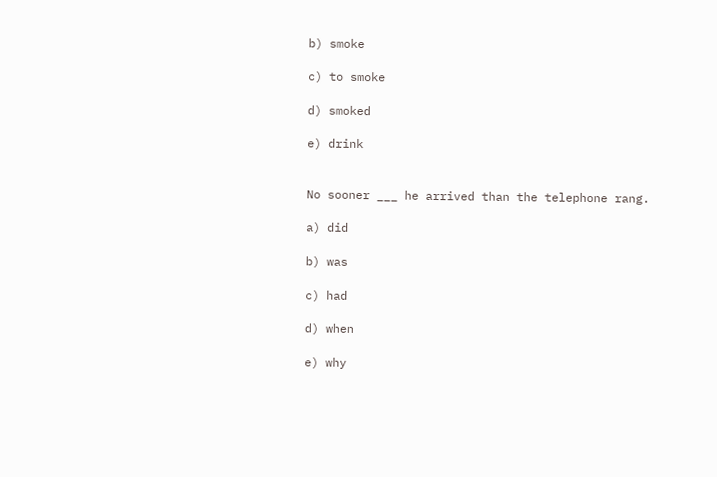b) smoke

c) to smoke

d) smoked

e) drink


No sooner ___ he arrived than the telephone rang.

a) did

b) was

c) had

d) when

e) why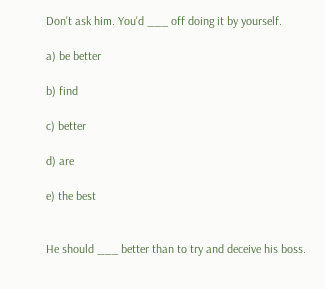Don't ask him. You'd ___ off doing it by yourself.

a) be better

b) find

c) better

d) are

e) the best


He should ___ better than to try and deceive his boss.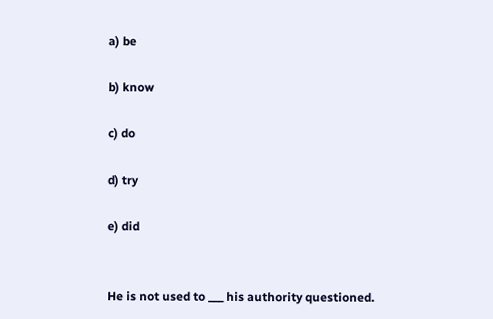a) be

b) know

c) do

d) try

e) did


He is not used to ___ his authority questioned.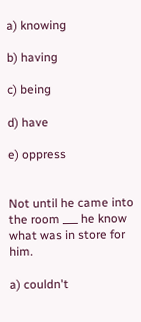a) knowing

b) having

c) being

d) have

e) oppress


Not until he came into the room ___ he know what was in store for him.

a) couldn't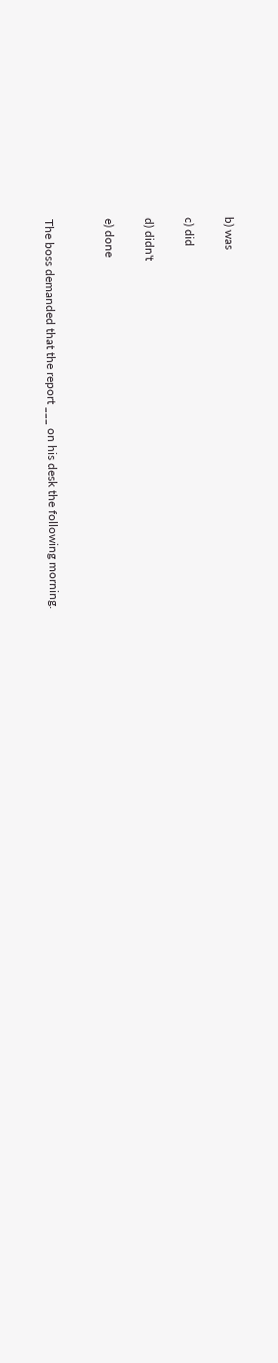b) was

c) did

d) didn't

e) done


The boss demanded that the report ___ on his desk the following morning.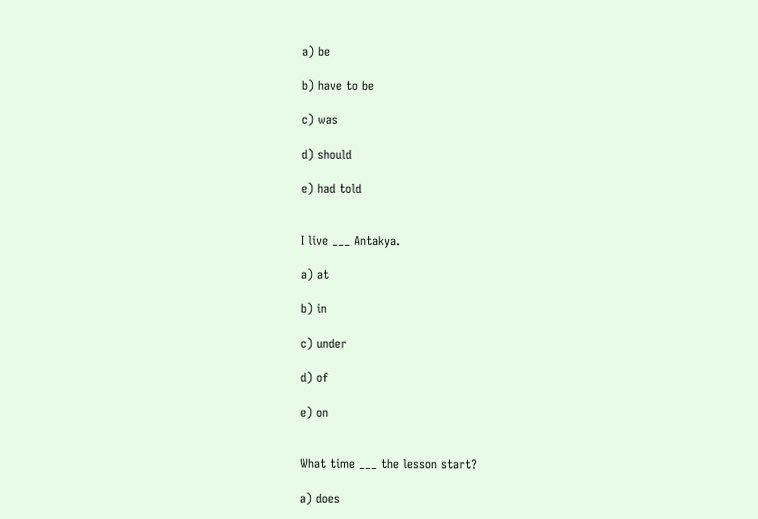a) be

b) have to be

c) was

d) should

e) had told


I live ___ Antakya.

a) at

b) in

c) under

d) of

e) on


What time ___ the lesson start?

a) does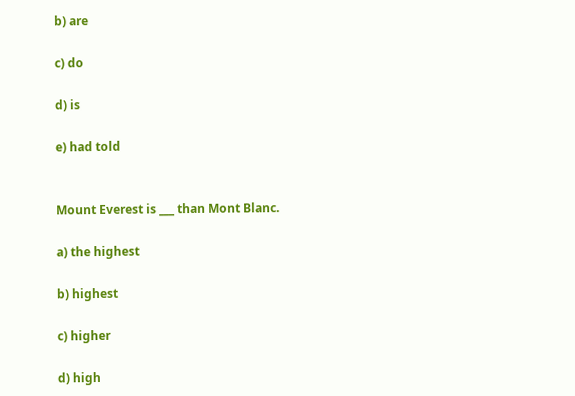b) are

c) do

d) is

e) had told


Mount Everest is ___ than Mont Blanc.

a) the highest

b) highest

c) higher

d) high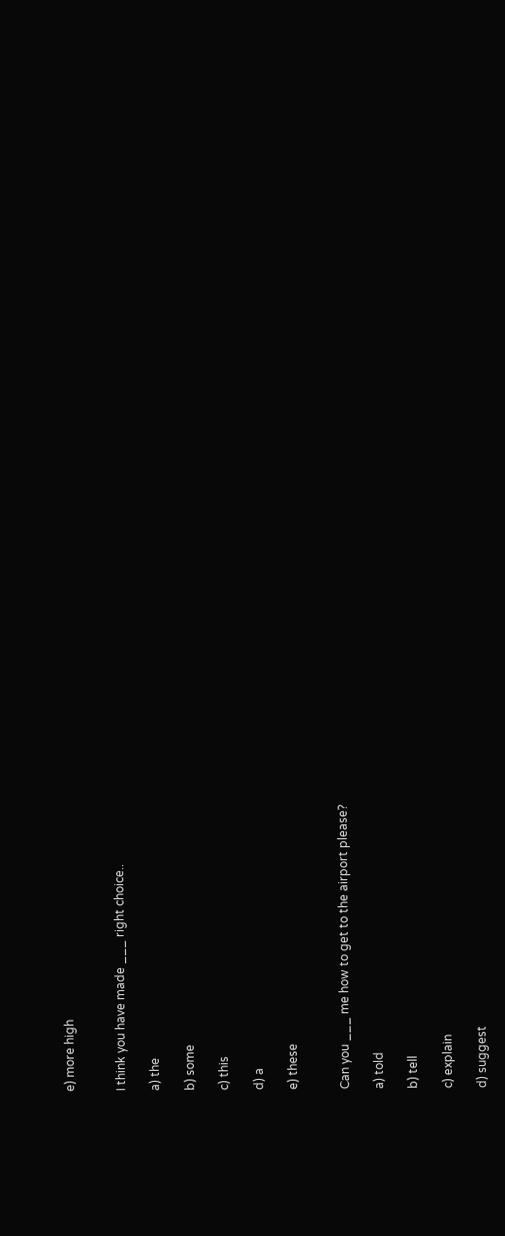e) more high


I think you have made ___ right choice..

a) the

b) some

c) this

d) a

e) these


Can you ___ me how to get to the airport please?

a) told

b) tell

c) explain

d) suggest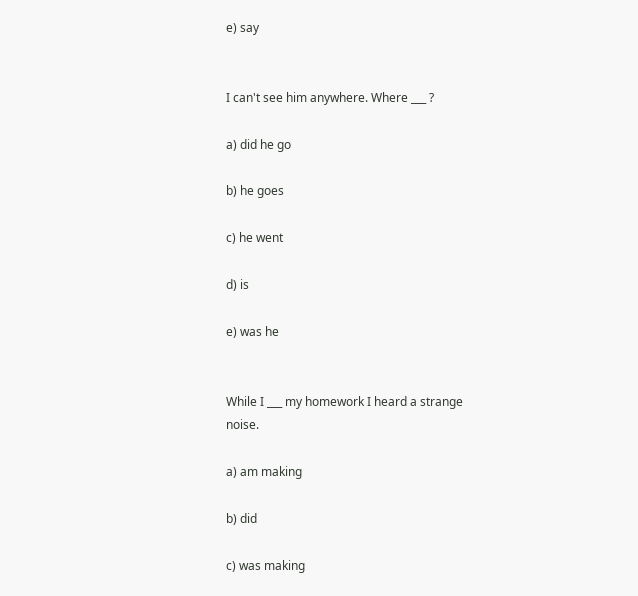e) say


I can't see him anywhere. Where ___ ?

a) did he go

b) he goes

c) he went

d) is

e) was he


While I ___ my homework I heard a strange noise.

a) am making

b) did

c) was making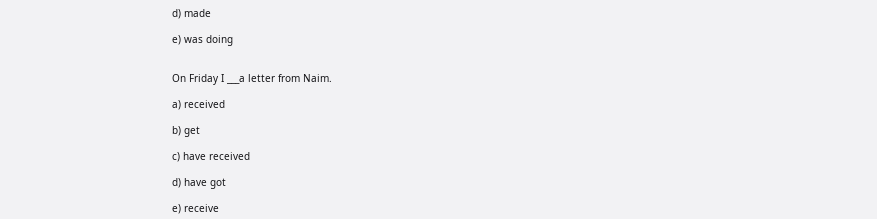d) made

e) was doing


On Friday I ___a letter from Naim.

a) received

b) get

c) have received

d) have got

e) receive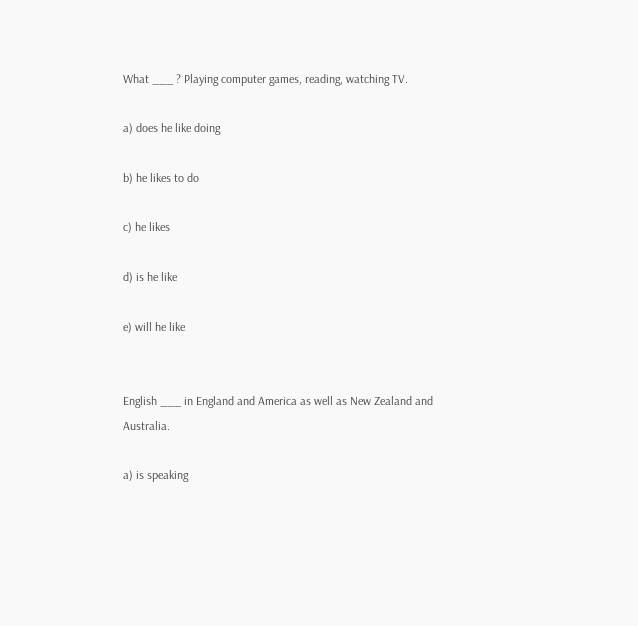What ___ ? Playing computer games, reading, watching TV.

a) does he like doing

b) he likes to do

c) he likes

d) is he like

e) will he like


English ___ in England and America as well as New Zealand and Australia.

a) is speaking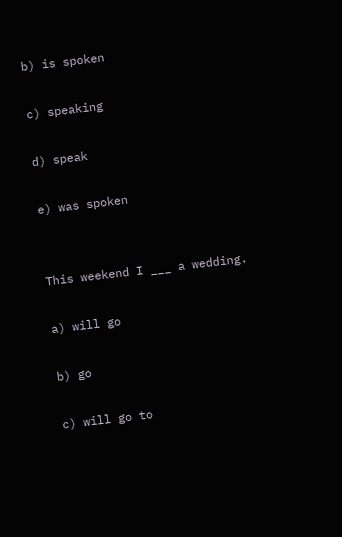b) is spoken

c) speaking

d) speak

e) was spoken


This weekend I ___ a wedding.

a) will go

b) go

c) will go to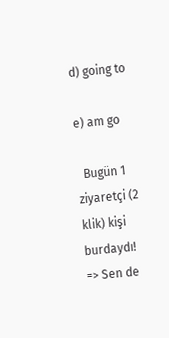d) going to

e) am go

  Bugün 1 ziyaretçi (2 klik) kişi burdaydı!
=> Sen de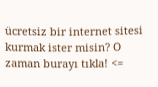ücretsiz bir internet sitesi kurmak ister misin? O zaman burayı tıkla! <=